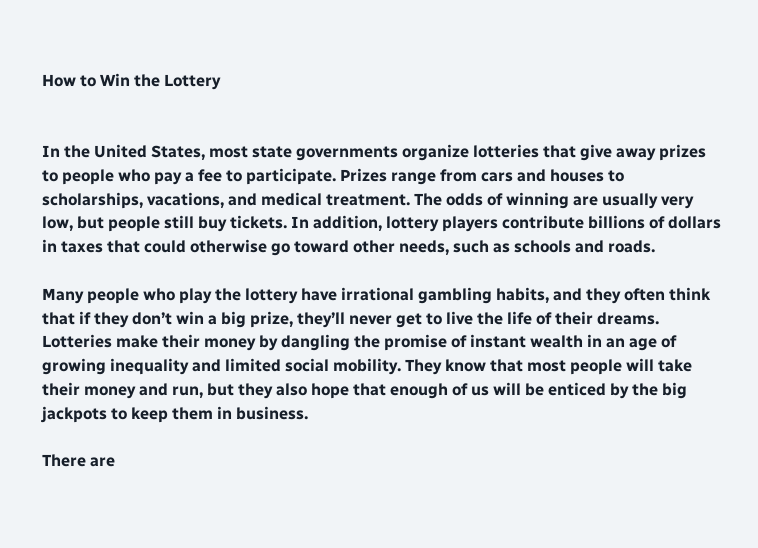How to Win the Lottery


In the United States, most state governments organize lotteries that give away prizes to people who pay a fee to participate. Prizes range from cars and houses to scholarships, vacations, and medical treatment. The odds of winning are usually very low, but people still buy tickets. In addition, lottery players contribute billions of dollars in taxes that could otherwise go toward other needs, such as schools and roads.

Many people who play the lottery have irrational gambling habits, and they often think that if they don’t win a big prize, they’ll never get to live the life of their dreams. Lotteries make their money by dangling the promise of instant wealth in an age of growing inequality and limited social mobility. They know that most people will take their money and run, but they also hope that enough of us will be enticed by the big jackpots to keep them in business.

There are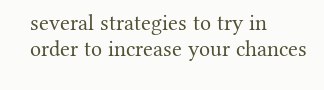several strategies to try in order to increase your chances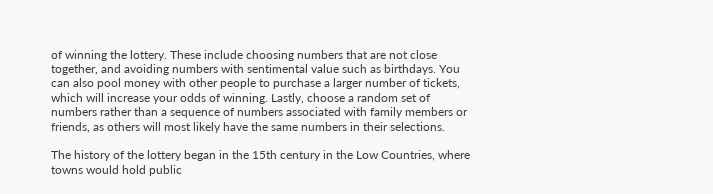of winning the lottery. These include choosing numbers that are not close together, and avoiding numbers with sentimental value such as birthdays. You can also pool money with other people to purchase a larger number of tickets, which will increase your odds of winning. Lastly, choose a random set of numbers rather than a sequence of numbers associated with family members or friends, as others will most likely have the same numbers in their selections.

The history of the lottery began in the 15th century in the Low Countries, where towns would hold public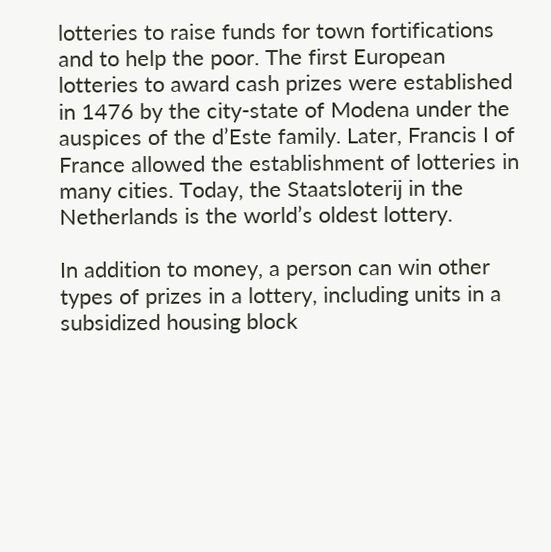lotteries to raise funds for town fortifications and to help the poor. The first European lotteries to award cash prizes were established in 1476 by the city-state of Modena under the auspices of the d’Este family. Later, Francis I of France allowed the establishment of lotteries in many cities. Today, the Staatsloterij in the Netherlands is the world’s oldest lottery.

In addition to money, a person can win other types of prizes in a lottery, including units in a subsidized housing block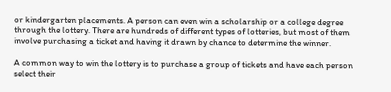or kindergarten placements. A person can even win a scholarship or a college degree through the lottery. There are hundreds of different types of lotteries, but most of them involve purchasing a ticket and having it drawn by chance to determine the winner.

A common way to win the lottery is to purchase a group of tickets and have each person select their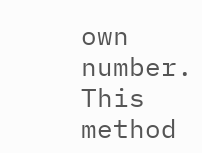own number. This method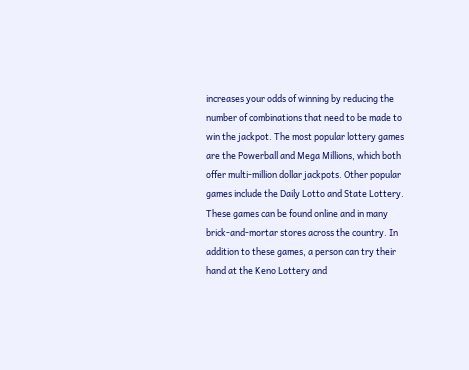increases your odds of winning by reducing the number of combinations that need to be made to win the jackpot. The most popular lottery games are the Powerball and Mega Millions, which both offer multi-million dollar jackpots. Other popular games include the Daily Lotto and State Lottery. These games can be found online and in many brick-and-mortar stores across the country. In addition to these games, a person can try their hand at the Keno Lottery and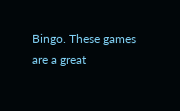Bingo. These games are a great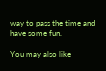way to pass the time and have some fun.

You may also like